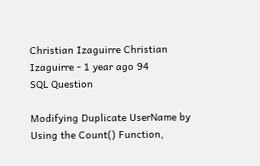Christian Izaguirre Christian Izaguirre - 1 year ago 94
SQL Question

Modifying Duplicate UserName by Using the Count() Function,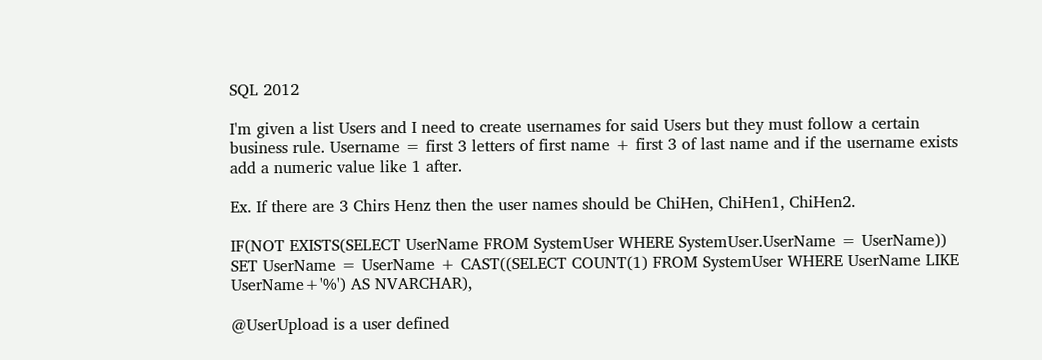SQL 2012

I'm given a list Users and I need to create usernames for said Users but they must follow a certain business rule. Username = first 3 letters of first name + first 3 of last name and if the username exists add a numeric value like 1 after.

Ex. If there are 3 Chirs Henz then the user names should be ChiHen, ChiHen1, ChiHen2.

IF(NOT EXISTS(SELECT UserName FROM SystemUser WHERE SystemUser.UserName = UserName))
SET UserName = UserName + CAST((SELECT COUNT(1) FROM SystemUser WHERE UserName LIKE UserName+'%') AS NVARCHAR),

@UserUpload is a user defined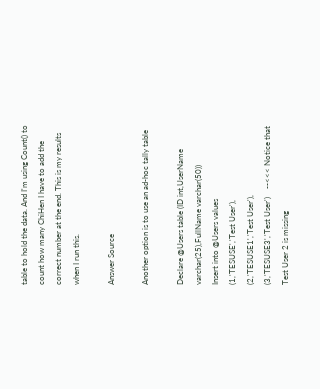table to hold the data. And I'm using Count() to count how many ChiHen I have to add the correct number at the end. This is my results when I run this.

Answer Source

Another option is to use an ad-hoc tally table

Declare @Users table (ID int,UserName varchar(25),FullName varchar(50))
Insert into @Users values
(1,'TESUSE','Test User'),
(2,'TESUSE1','Test User'),
(3,'TESUSE3','Test User')    --<<< Notice that Test User 2 is missing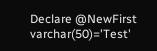Declare @NewFirst varchar(50)='Test'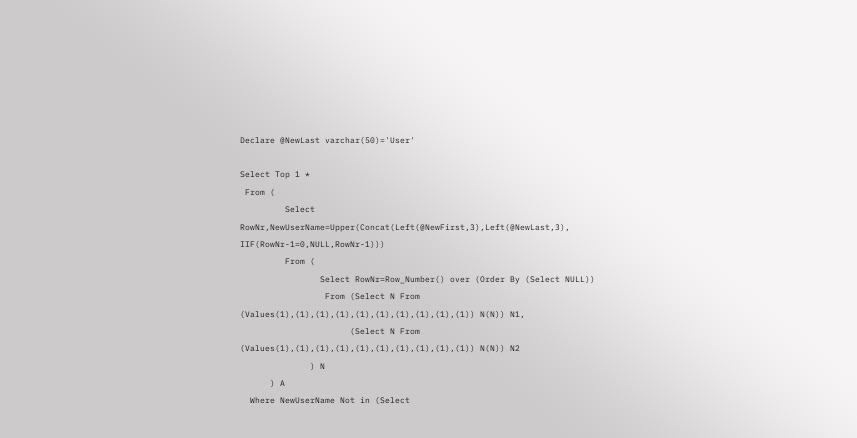Declare @NewLast varchar(50)='User'

Select Top 1 *
 From (
         Select RowNr,NewUserName=Upper(Concat(Left(@NewFirst,3),Left(@NewLast,3), IIF(RowNr-1=0,NULL,RowNr-1)))
         From (
                Select RowNr=Row_Number() over (Order By (Select NULL))
                 From (Select N From (Values(1),(1),(1),(1),(1),(1),(1),(1),(1),(1)) N(N)) N1,
                      (Select N From (Values(1),(1),(1),(1),(1),(1),(1),(1),(1),(1)) N(N)) N2
              ) N
      ) A
  Where NewUserName Not in (Select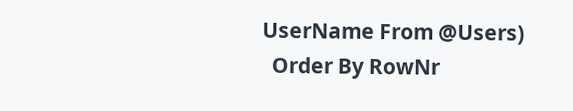UserName From @Users)
  Order By RowNr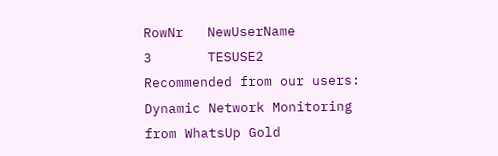RowNr   NewUserName
3       TESUSE2
Recommended from our users: Dynamic Network Monitoring from WhatsUp Gold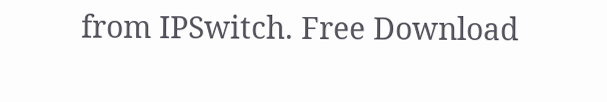from IPSwitch. Free Download